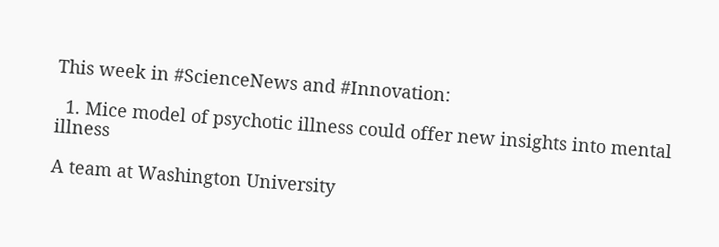This week in #ScienceNews and #Innovation:

  1. Mice model of psychotic illness could offer new insights into mental illness

A team at Washington University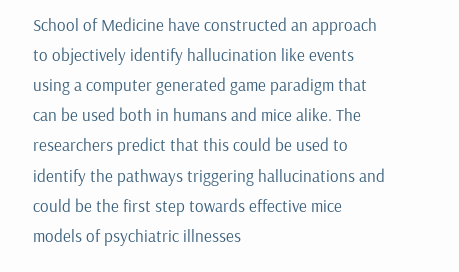School of Medicine have constructed an approach to objectively identify hallucination like events using a computer generated game paradigm that can be used both in humans and mice alike. The researchers predict that this could be used to identify the pathways triggering hallucinations and could be the first step towards effective mice models of psychiatric illnesses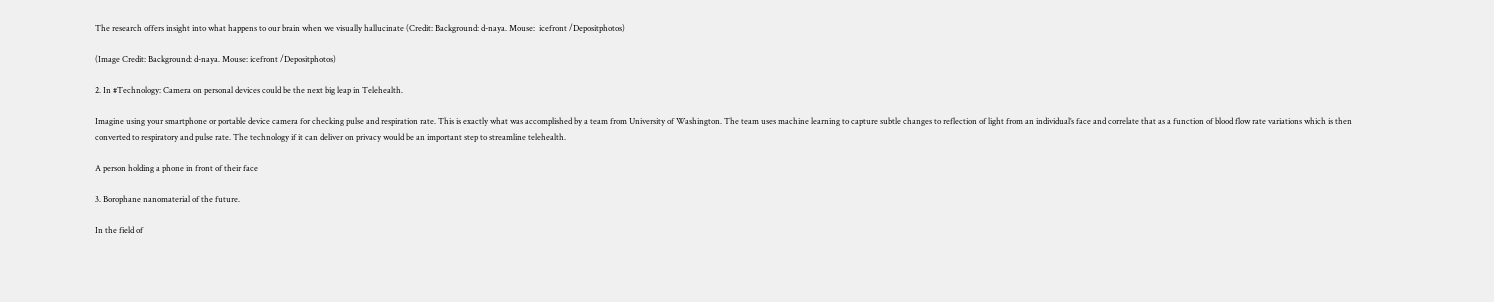The research offers insight into what happens to our brain when we visually hallucinate (Credit: Background: d-naya. Mouse:  icefront /Depositphotos)

(Image Credit: Background: d-naya. Mouse: icefront /Depositphotos)

2. In #Technology: Camera on personal devices could be the next big leap in Telehealth.

Imagine using your smartphone or portable device camera for checking pulse and respiration rate. This is exactly what was accomplished by a team from University of Washington. The team uses machine learning to capture subtle changes to reflection of light from an individual’s face and correlate that as a function of blood flow rate variations which is then converted to respiratory and pulse rate. The technology if it can deliver on privacy would be an important step to streamline telehealth.

A person holding a phone in front of their face

3. Borophane nanomaterial of the future.

In the field of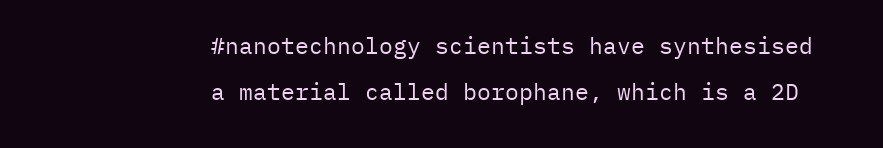#nanotechnology scientists have synthesised a material called borophane, which is a 2D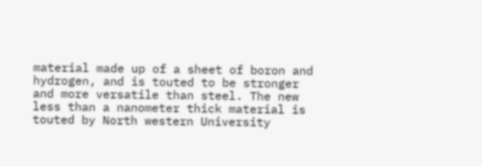material made up of a sheet of boron and hydrogen, and is touted to be stronger and more versatile than steel. The new less than a nanometer thick material is touted by North western University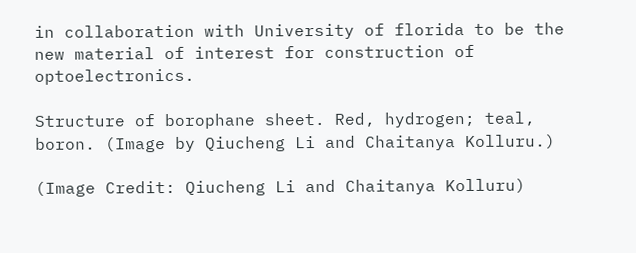in collaboration with University of florida to be the new material of interest for construction of optoelectronics.

Structure of borophane sheet. Red, hydrogen; teal, boron. (Image by Qiucheng Li and Chaitanya Kolluru.)

(Image Credit: Qiucheng Li and Chaitanya Kolluru)